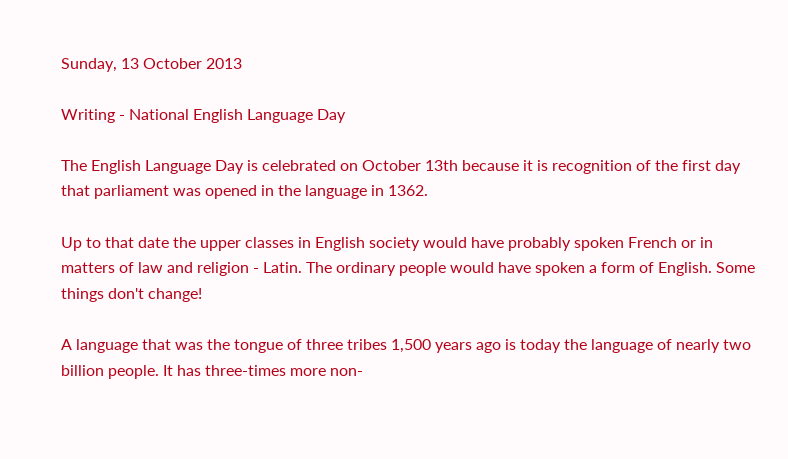Sunday, 13 October 2013

Writing - National English Language Day

The English Language Day is celebrated on October 13th because it is recognition of the first day that parliament was opened in the language in 1362.

Up to that date the upper classes in English society would have probably spoken French or in matters of law and religion - Latin. The ordinary people would have spoken a form of English. Some things don't change!

A language that was the tongue of three tribes 1,500 years ago is today the language of nearly two billion people. It has three-times more non-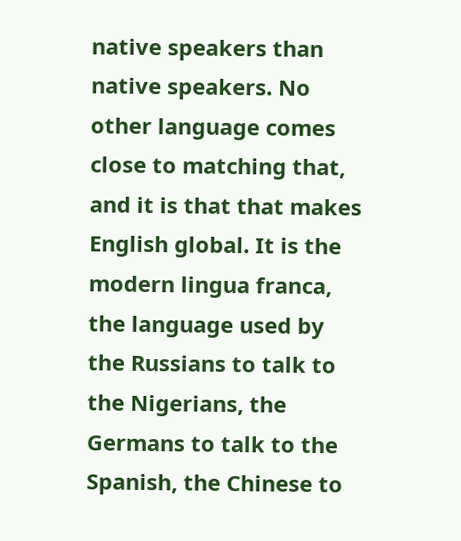native speakers than native speakers. No other language comes close to matching that, and it is that that makes English global. It is the modern lingua franca, the language used by the Russians to talk to the Nigerians, the Germans to talk to the Spanish, the Chinese to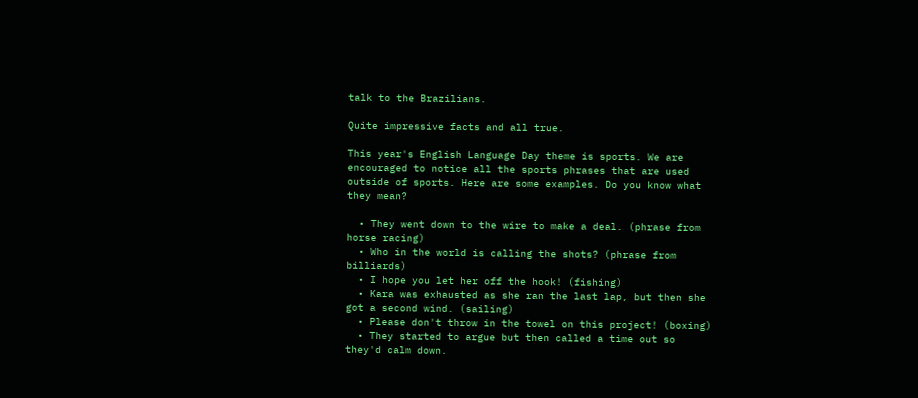talk to the Brazilians.

Quite impressive facts and all true.

This year's English Language Day theme is sports. We are encouraged to notice all the sports phrases that are used outside of sports. Here are some examples. Do you know what they mean?

  • They went down to the wire to make a deal. (phrase from horse racing)
  • Who in the world is calling the shots? (phrase from billiards)
  • I hope you let her off the hook! (fishing)
  • Kara was exhausted as she ran the last lap, but then she got a second wind. (sailing)
  • Please don't throw in the towel on this project! (boxing)
  • They started to argue but then called a time out so they'd calm down.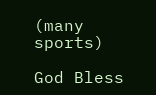(many sports)

God Bless